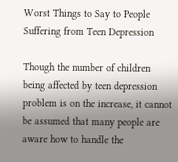Worst Things to Say to People Suffering from Teen Depression

Though the number of children being affected by teen depression problem is on the increase, it cannot be assumed that many people are aware how to handle the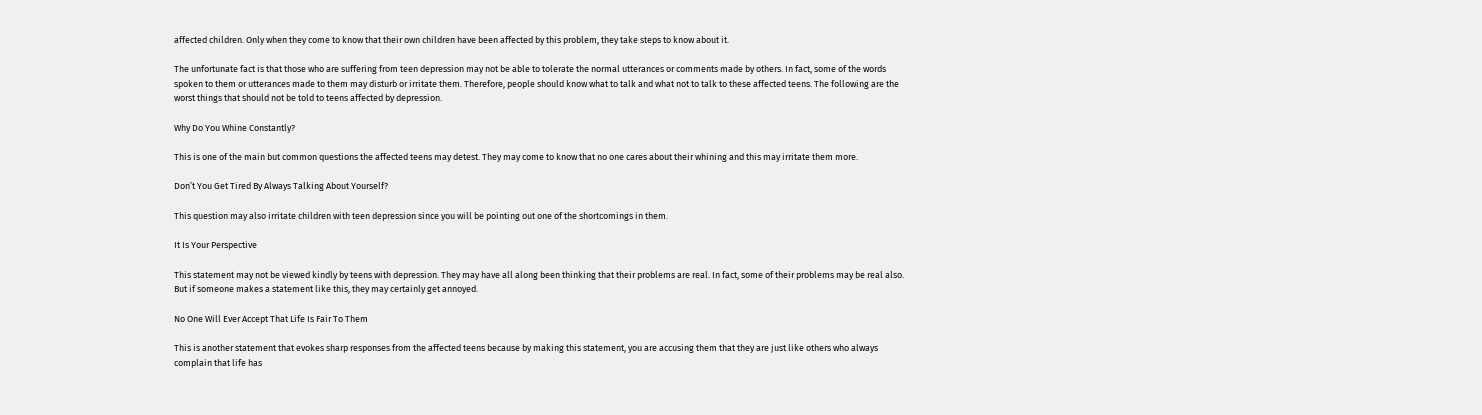affected children. Only when they come to know that their own children have been affected by this problem, they take steps to know about it.

The unfortunate fact is that those who are suffering from teen depression may not be able to tolerate the normal utterances or comments made by others. In fact, some of the words spoken to them or utterances made to them may disturb or irritate them. Therefore, people should know what to talk and what not to talk to these affected teens. The following are the worst things that should not be told to teens affected by depression.

Why Do You Whine Constantly?

This is one of the main but common questions the affected teens may detest. They may come to know that no one cares about their whining and this may irritate them more.

Don’t You Get Tired By Always Talking About Yourself?

This question may also irritate children with teen depression since you will be pointing out one of the shortcomings in them.

It Is Your Perspective

This statement may not be viewed kindly by teens with depression. They may have all along been thinking that their problems are real. In fact, some of their problems may be real also. But if someone makes a statement like this, they may certainly get annoyed.

No One Will Ever Accept That Life Is Fair To Them

This is another statement that evokes sharp responses from the affected teens because by making this statement, you are accusing them that they are just like others who always complain that life has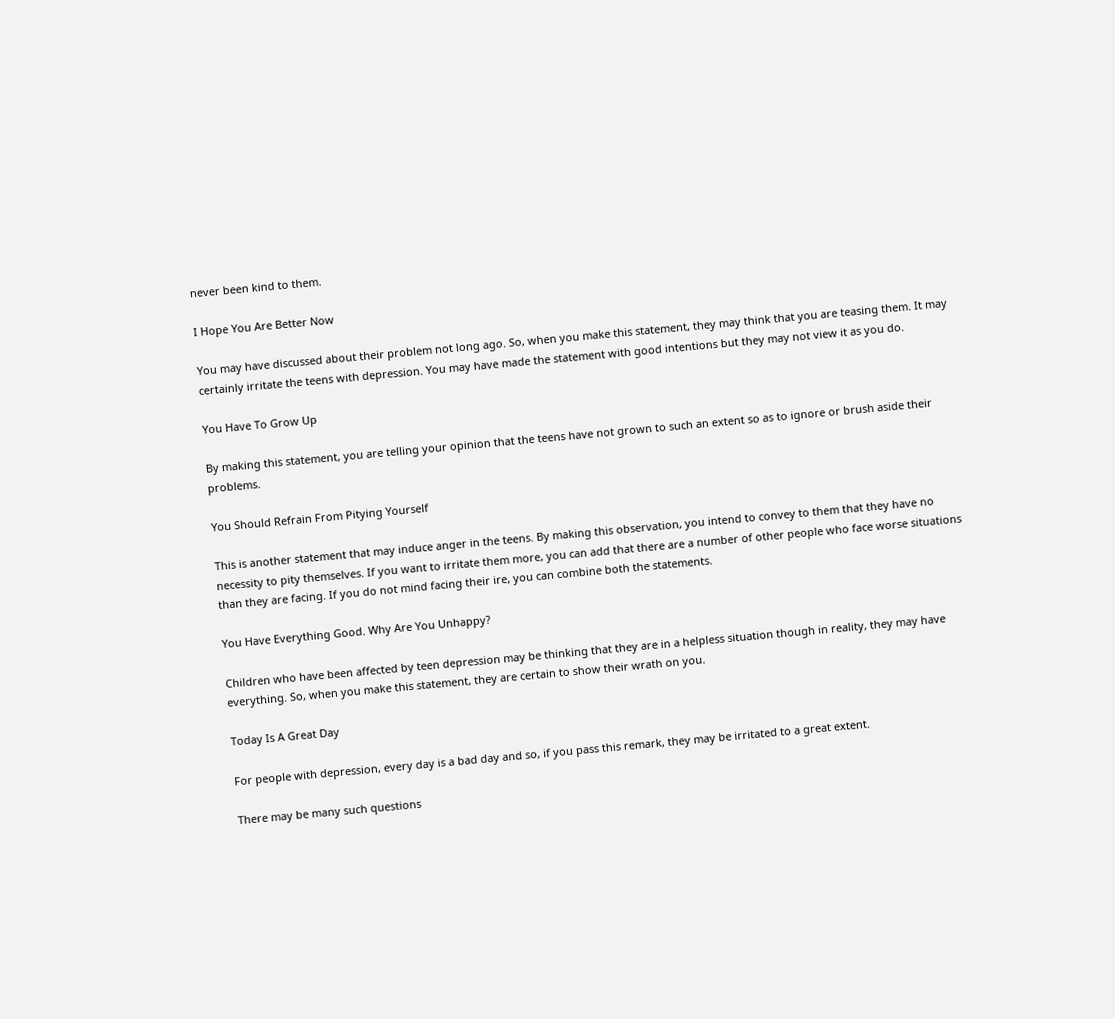never been kind to them.

I Hope You Are Better Now

You may have discussed about their problem not long ago. So, when you make this statement, they may think that you are teasing them. It may certainly irritate the teens with depression. You may have made the statement with good intentions but they may not view it as you do.

You Have To Grow Up

By making this statement, you are telling your opinion that the teens have not grown to such an extent so as to ignore or brush aside their problems.

You Should Refrain From Pitying Yourself

This is another statement that may induce anger in the teens. By making this observation, you intend to convey to them that they have no necessity to pity themselves. If you want to irritate them more, you can add that there are a number of other people who face worse situations than they are facing. If you do not mind facing their ire, you can combine both the statements.

You Have Everything Good. Why Are You Unhappy?

Children who have been affected by teen depression may be thinking that they are in a helpless situation though in reality, they may have everything. So, when you make this statement, they are certain to show their wrath on you.

Today Is A Great Day

For people with depression, every day is a bad day and so, if you pass this remark, they may be irritated to a great extent.

There may be many such questions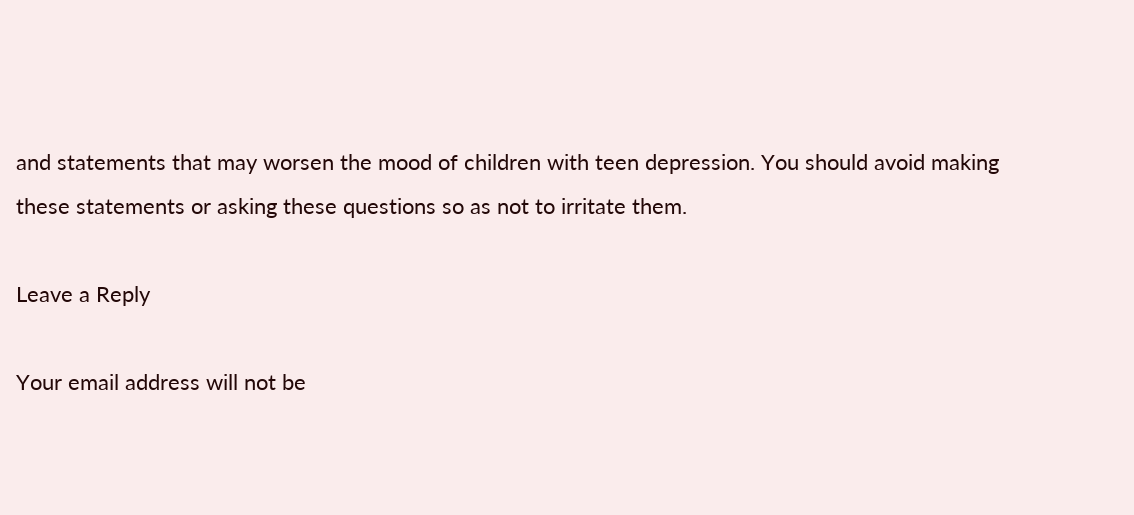and statements that may worsen the mood of children with teen depression. You should avoid making these statements or asking these questions so as not to irritate them.

Leave a Reply

Your email address will not be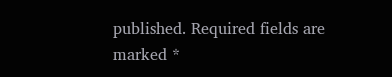published. Required fields are marked *